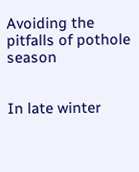Avoiding the pitfalls of pothole season


In late winter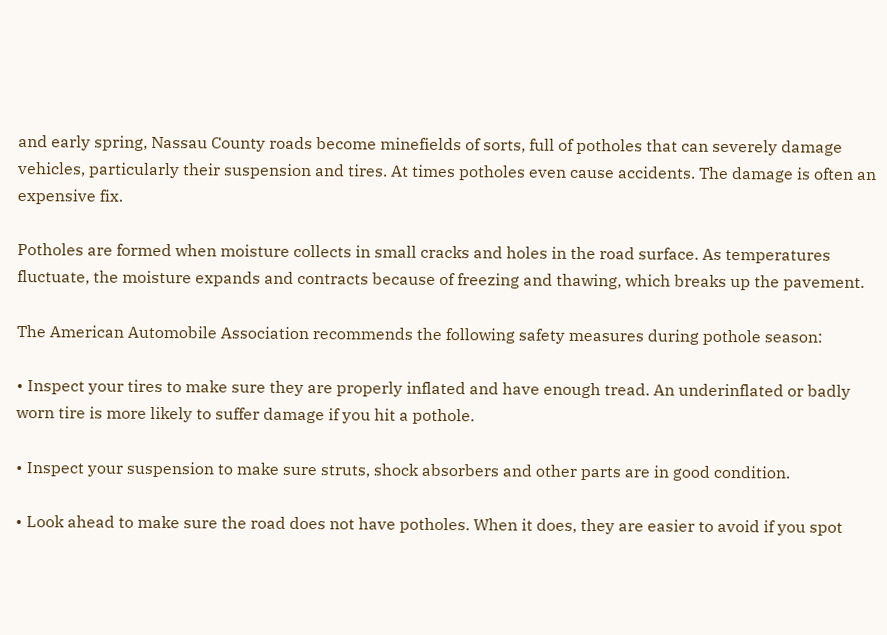and early spring, Nassau County roads become minefields of sorts, full of potholes that can severely damage vehicles, particularly their suspension and tires. At times potholes even cause accidents. The damage is often an expensive fix.

Potholes are formed when moisture collects in small cracks and holes in the road surface. As temperatures fluctuate, the moisture expands and contracts because of freezing and thawing, which breaks up the pavement.

The American Automobile Association recommends the following safety measures during pothole season:

• Inspect your tires to make sure they are properly inflated and have enough tread. An underinflated or badly worn tire is more likely to suffer damage if you hit a pothole.

• Inspect your suspension to make sure struts, shock absorbers and other parts are in good condition.

• Look ahead to make sure the road does not have potholes. When it does, they are easier to avoid if you spot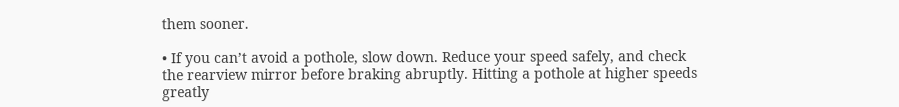them sooner.

• If you can’t avoid a pothole, slow down. Reduce your speed safely, and check the rearview mirror before braking abruptly. Hitting a pothole at higher speeds greatly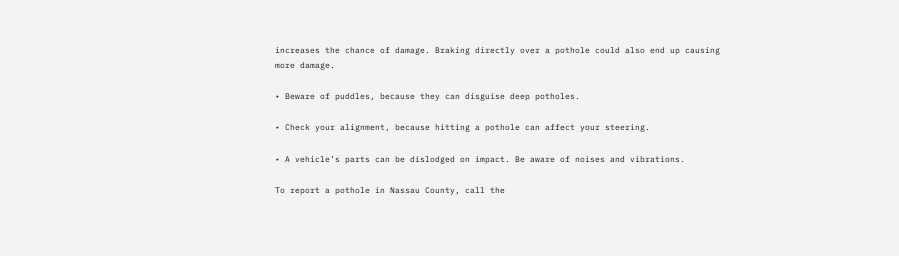increases the chance of damage. Braking directly over a pothole could also end up causing more damage.

• Beware of puddles, because they can disguise deep potholes.

• Check your alignment, because hitting a pothole can affect your steering.

• A vehicle’s parts can be dislodged on impact. Be aware of noises and vibrations.

To report a pothole in Nassau County, call the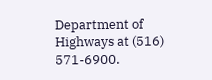Department of Highways at (516) 571-6900.